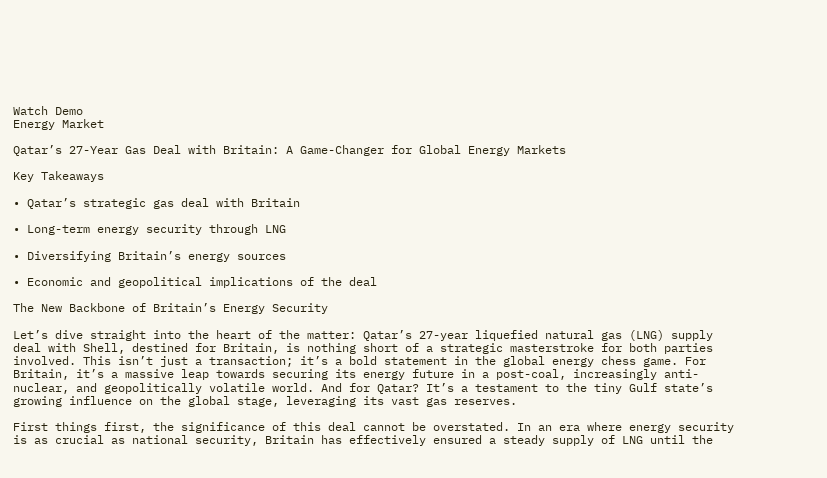Watch Demo
Energy Market

Qatar’s 27-Year Gas Deal with Britain: A Game-Changer for Global Energy Markets

Key Takeaways

• Qatar’s strategic gas deal with Britain

• Long-term energy security through LNG

• Diversifying Britain’s energy sources

• Economic and geopolitical implications of the deal

The New Backbone of Britain’s Energy Security

Let’s dive straight into the heart of the matter: Qatar’s 27-year liquefied natural gas (LNG) supply deal with Shell, destined for Britain, is nothing short of a strategic masterstroke for both parties involved. This isn’t just a transaction; it’s a bold statement in the global energy chess game. For Britain, it’s a massive leap towards securing its energy future in a post-coal, increasingly anti-nuclear, and geopolitically volatile world. And for Qatar? It’s a testament to the tiny Gulf state’s growing influence on the global stage, leveraging its vast gas reserves.

First things first, the significance of this deal cannot be overstated. In an era where energy security is as crucial as national security, Britain has effectively ensured a steady supply of LNG until the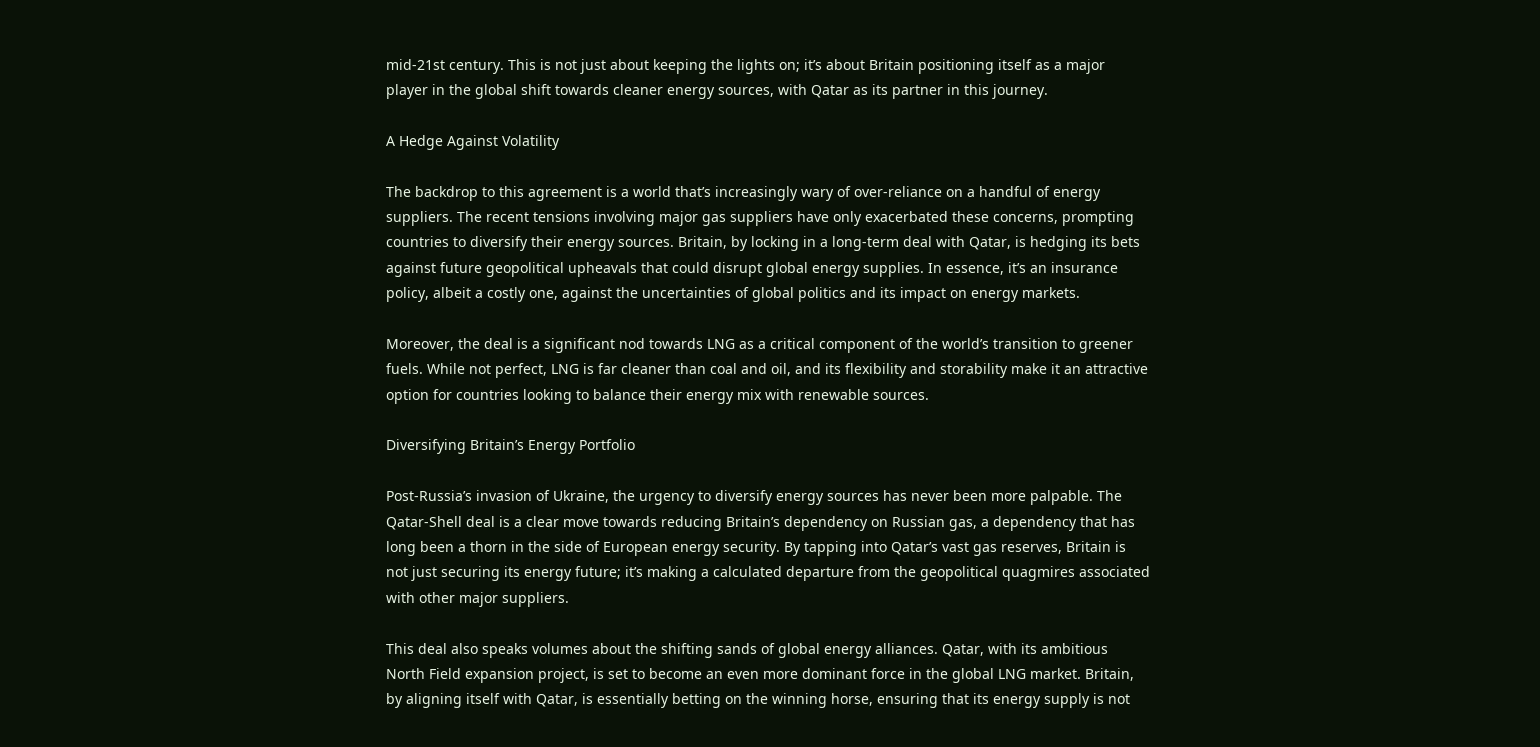mid-21st century. This is not just about keeping the lights on; it’s about Britain positioning itself as a major player in the global shift towards cleaner energy sources, with Qatar as its partner in this journey.

A Hedge Against Volatility

The backdrop to this agreement is a world that’s increasingly wary of over-reliance on a handful of energy suppliers. The recent tensions involving major gas suppliers have only exacerbated these concerns, prompting countries to diversify their energy sources. Britain, by locking in a long-term deal with Qatar, is hedging its bets against future geopolitical upheavals that could disrupt global energy supplies. In essence, it’s an insurance policy, albeit a costly one, against the uncertainties of global politics and its impact on energy markets.

Moreover, the deal is a significant nod towards LNG as a critical component of the world’s transition to greener fuels. While not perfect, LNG is far cleaner than coal and oil, and its flexibility and storability make it an attractive option for countries looking to balance their energy mix with renewable sources.

Diversifying Britain’s Energy Portfolio

Post-Russia’s invasion of Ukraine, the urgency to diversify energy sources has never been more palpable. The Qatar-Shell deal is a clear move towards reducing Britain’s dependency on Russian gas, a dependency that has long been a thorn in the side of European energy security. By tapping into Qatar’s vast gas reserves, Britain is not just securing its energy future; it’s making a calculated departure from the geopolitical quagmires associated with other major suppliers.

This deal also speaks volumes about the shifting sands of global energy alliances. Qatar, with its ambitious North Field expansion project, is set to become an even more dominant force in the global LNG market. Britain, by aligning itself with Qatar, is essentially betting on the winning horse, ensuring that its energy supply is not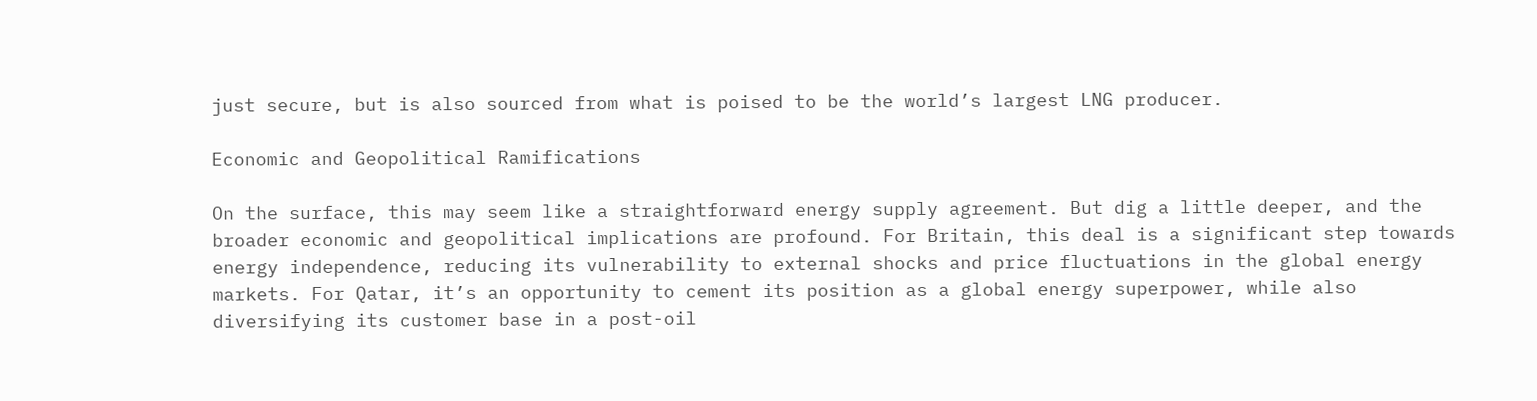just secure, but is also sourced from what is poised to be the world’s largest LNG producer.

Economic and Geopolitical Ramifications

On the surface, this may seem like a straightforward energy supply agreement. But dig a little deeper, and the broader economic and geopolitical implications are profound. For Britain, this deal is a significant step towards energy independence, reducing its vulnerability to external shocks and price fluctuations in the global energy markets. For Qatar, it’s an opportunity to cement its position as a global energy superpower, while also diversifying its customer base in a post-oil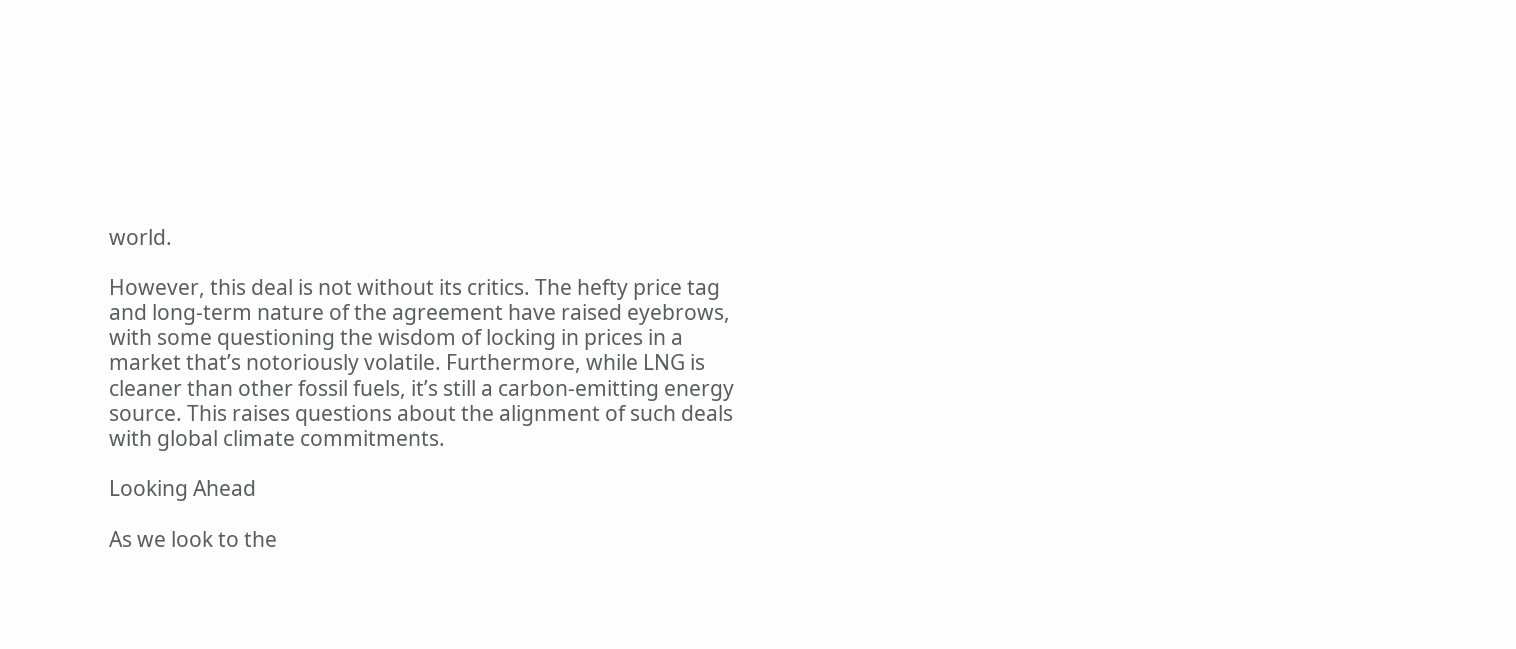world.

However, this deal is not without its critics. The hefty price tag and long-term nature of the agreement have raised eyebrows, with some questioning the wisdom of locking in prices in a market that’s notoriously volatile. Furthermore, while LNG is cleaner than other fossil fuels, it’s still a carbon-emitting energy source. This raises questions about the alignment of such deals with global climate commitments.

Looking Ahead

As we look to the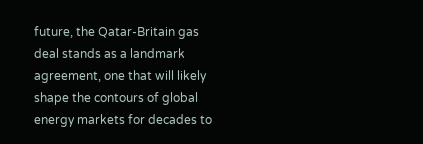future, the Qatar-Britain gas deal stands as a landmark agreement, one that will likely shape the contours of global energy markets for decades to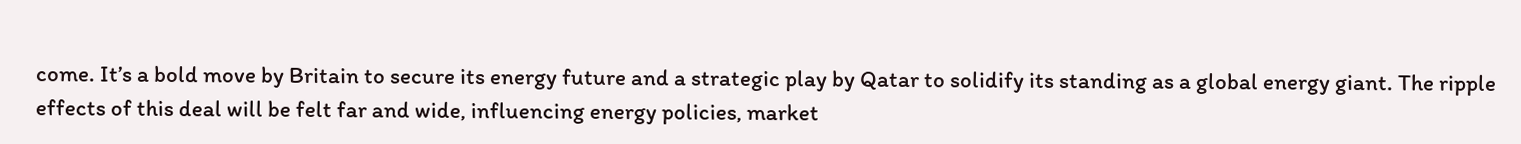come. It’s a bold move by Britain to secure its energy future and a strategic play by Qatar to solidify its standing as a global energy giant. The ripple effects of this deal will be felt far and wide, influencing energy policies, market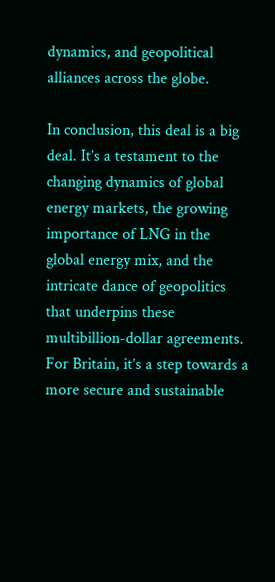dynamics, and geopolitical alliances across the globe.

In conclusion, this deal is a big deal. It’s a testament to the changing dynamics of global energy markets, the growing importance of LNG in the global energy mix, and the intricate dance of geopolitics that underpins these multibillion-dollar agreements. For Britain, it’s a step towards a more secure and sustainable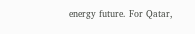energy future. For Qatar,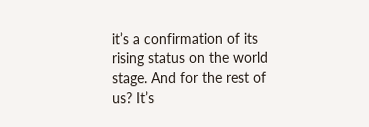it’s a confirmation of its rising status on the world stage. And for the rest of us? It’s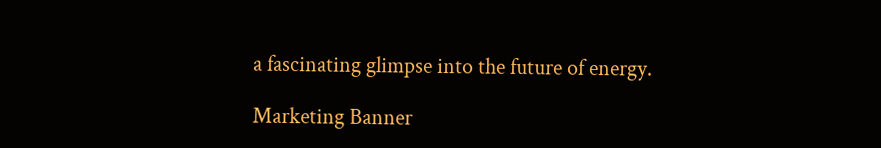a fascinating glimpse into the future of energy.

Marketing Banner